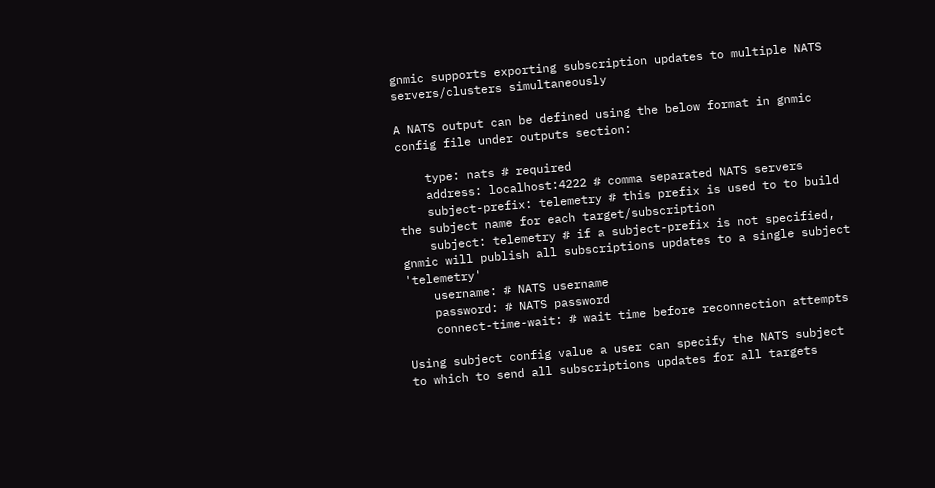gnmic supports exporting subscription updates to multiple NATS servers/clusters simultaneously

A NATS output can be defined using the below format in gnmic config file under outputs section:

    type: nats # required
    address: localhost:4222 # comma separated NATS servers
    subject-prefix: telemetry # this prefix is used to to build the subject name for each target/subscription
    subject: telemetry # if a subject-prefix is not specified, gnmic will publish all subscriptions updates to a single subject 'telemetry'
    username: # NATS username
    password: # NATS password
    connect-time-wait: # wait time before reconnection attempts

Using subject config value a user can specify the NATS subject to which to send all subscriptions updates for all targets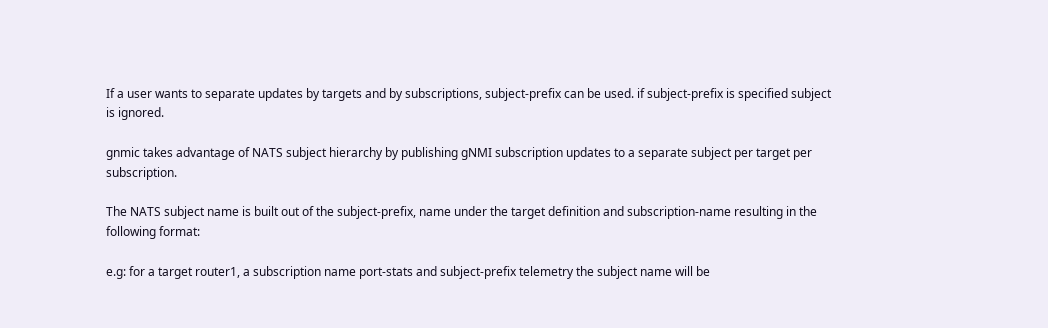If a user wants to separate updates by targets and by subscriptions, subject-prefix can be used. if subject-prefix is specified subject is ignored.

gnmic takes advantage of NATS subject hierarchy by publishing gNMI subscription updates to a separate subject per target per subscription.

The NATS subject name is built out of the subject-prefix, name under the target definition and subscription-name resulting in the following format:

e.g: for a target router1, a subscription name port-stats and subject-prefix telemetry the subject name will be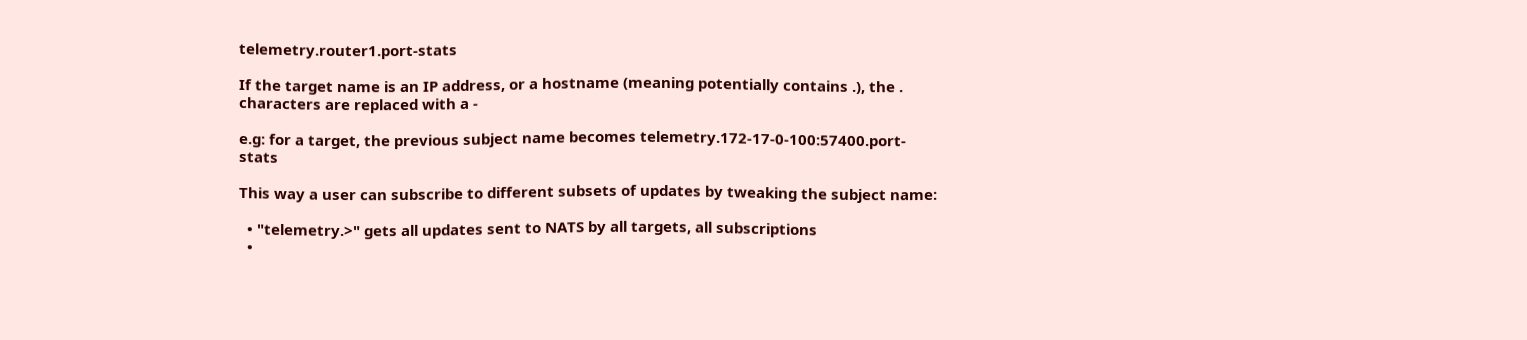telemetry.router1.port-stats

If the target name is an IP address, or a hostname (meaning potentially contains .), the . characters are replaced with a -

e.g: for a target, the previous subject name becomes telemetry.172-17-0-100:57400.port-stats

This way a user can subscribe to different subsets of updates by tweaking the subject name:

  • "telemetry.>" gets all updates sent to NATS by all targets, all subscriptions
  •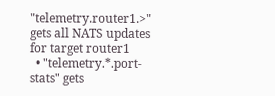"telemetry.router1.>" gets all NATS updates for target router1
  • "telemetry.*.port-stats" gets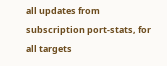all updates from subscription port-stats, for all targets